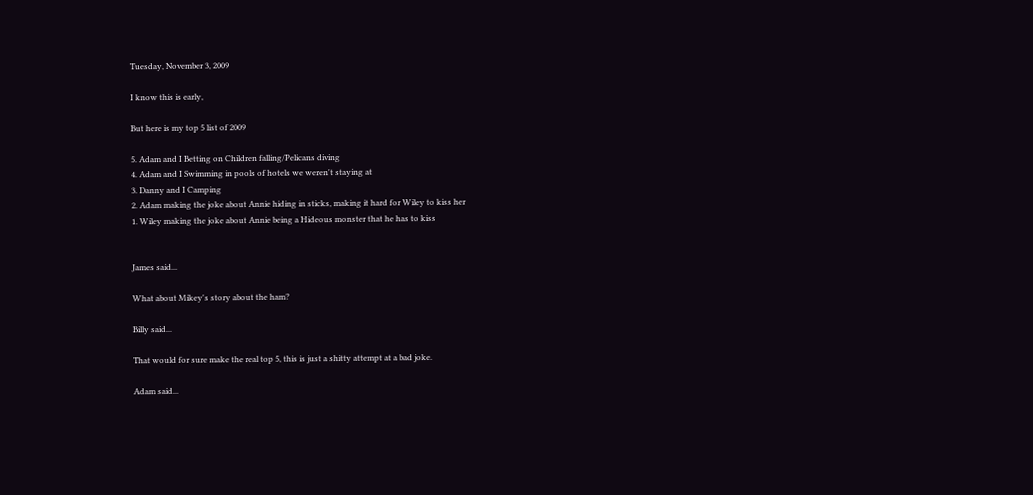Tuesday, November 3, 2009

I know this is early,

But here is my top 5 list of 2009

5. Adam and I Betting on Children falling/Pelicans diving
4. Adam and I Swimming in pools of hotels we weren't staying at
3. Danny and I Camping
2. Adam making the joke about Annie hiding in sticks, making it hard for Wiley to kiss her
1. Wiley making the joke about Annie being a Hideous monster that he has to kiss


James said...

What about Mikey's story about the ham?

Billy said...

That would for sure make the real top 5, this is just a shitty attempt at a bad joke.

Adam said...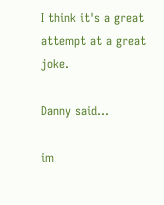I think it's a great attempt at a great joke.

Danny said...

im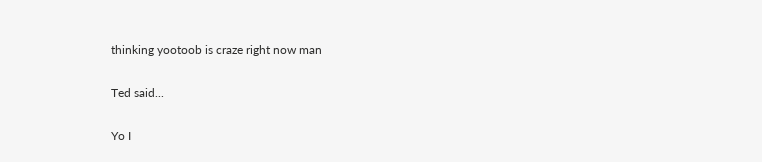thinking yootoob is craze right now man

Ted said...

Yo I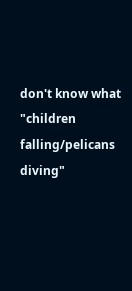don't know what "children falling/pelicans diving"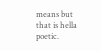means but that is hella poetic.